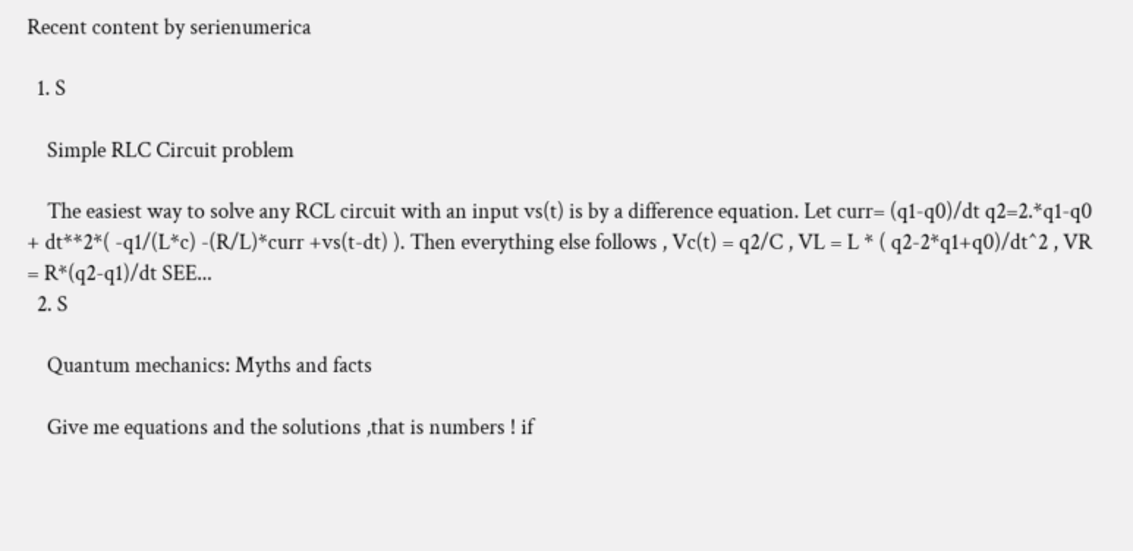Recent content by serienumerica

  1. S

    Simple RLC Circuit problem

    The easiest way to solve any RCL circuit with an input vs(t) is by a difference equation. Let curr= (q1-q0)/dt q2=2.*q1-q0 + dt**2*( -q1/(L*c) -(R/L)*curr +vs(t-dt) ). Then everything else follows , Vc(t) = q2/C , VL = L * ( q2-2*q1+q0)/dt^2 , VR = R*(q2-q1)/dt SEE...
  2. S

    Quantum mechanics: Myths and facts

    Give me equations and the solutions ,that is numbers ! if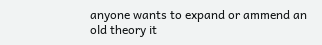anyone wants to expand or ammend an old theory it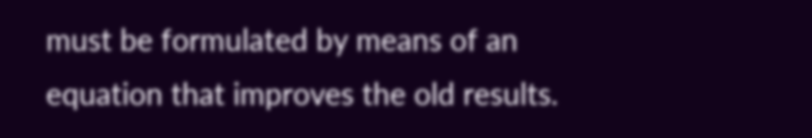must be formulated by means of an equation that improves the old results.